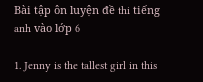Bài tập ôn luyện đề thi tiếng anh vào lớp 6

1. Jenny is the tallest girl in this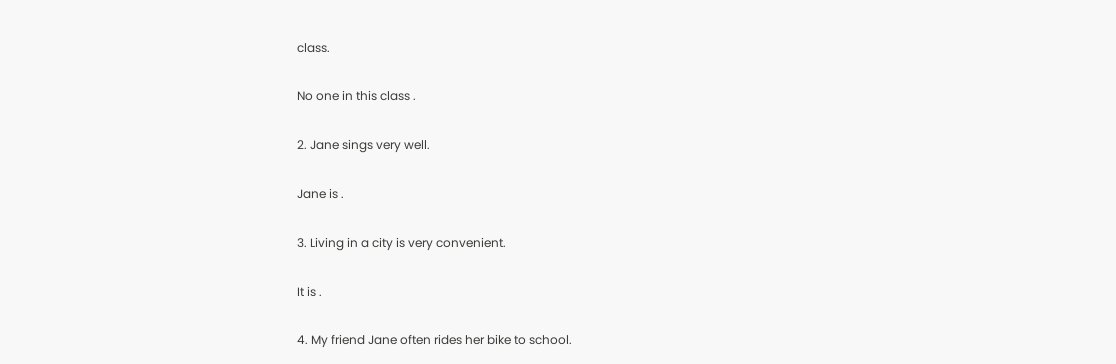class.

No one in this class .

2. Jane sings very well.

Jane is .

3. Living in a city is very convenient.

It is .

4. My friend Jane often rides her bike to school.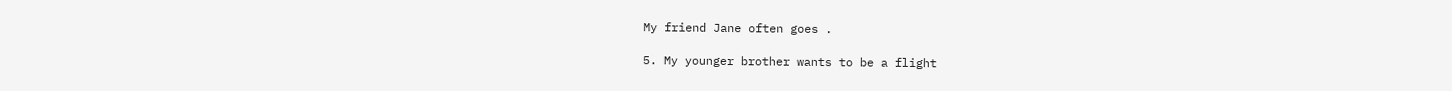My friend Jane often goes .

5. My younger brother wants to be a flight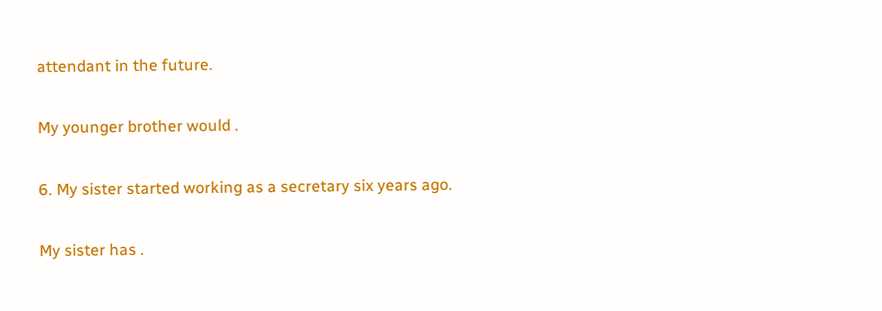attendant in the future.

My younger brother would .

6. My sister started working as a secretary six years ago.

My sister has .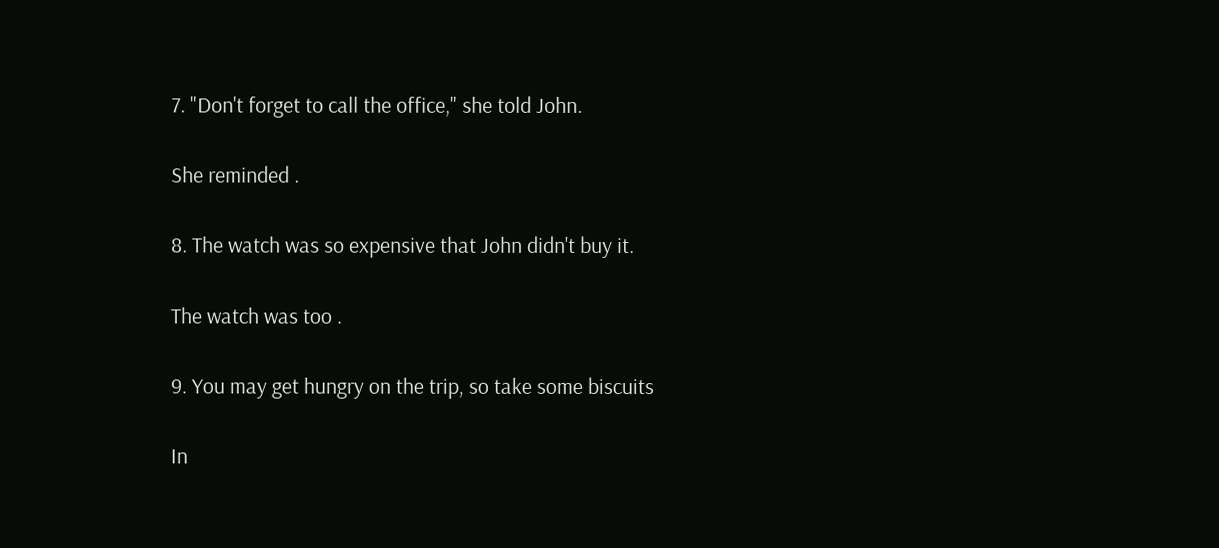7. "Don't forget to call the office," she told John.

She reminded .

8. The watch was so expensive that John didn't buy it.

The watch was too .

9. You may get hungry on the trip, so take some biscuits

In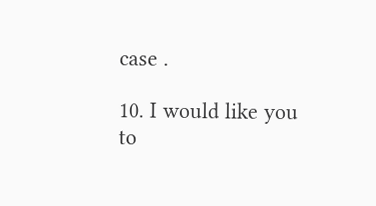case .

10. I would like you to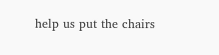help us put the chairs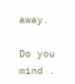away.

Do you mind .